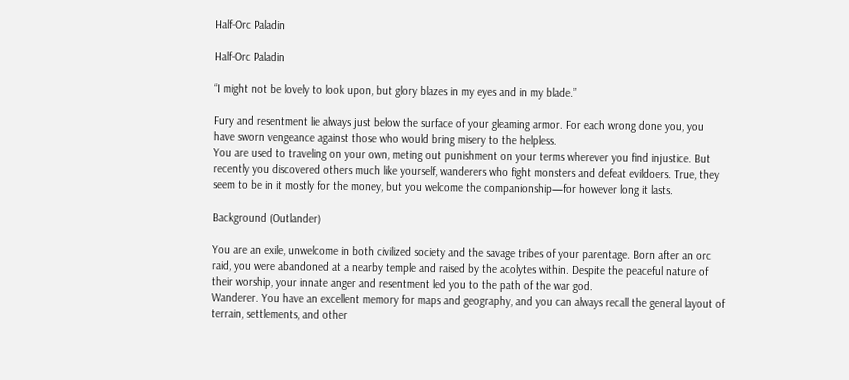Half-Orc Paladin

Half-Orc Paladin

“I might not be lovely to look upon, but glory blazes in my eyes and in my blade.”

Fury and resentment lie always just below the surface of your gleaming armor. For each wrong done you, you have sworn vengeance against those who would bring misery to the helpless.
You are used to traveling on your own, meting out punishment on your terms wherever you find injustice. But recently you discovered others much like yourself, wanderers who fight monsters and defeat evildoers. True, they seem to be in it mostly for the money, but you welcome the companionship—for however long it lasts.

Background (Outlander)

You are an exile, unwelcome in both civilized society and the savage tribes of your parentage. Born after an orc raid, you were abandoned at a nearby temple and raised by the acolytes within. Despite the peaceful nature of their worship, your innate anger and resentment led you to the path of the war god.
Wanderer. You have an excellent memory for maps and geography, and you can always recall the general layout of terrain, settlements, and other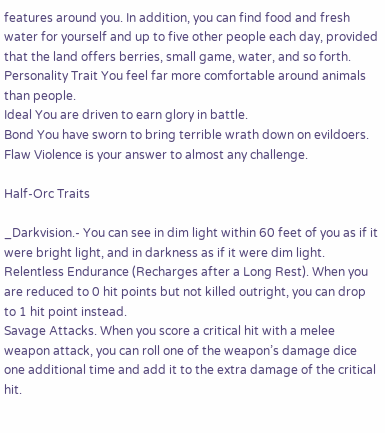features around you. In addition, you can find food and fresh water for yourself and up to five other people each day, provided that the land offers berries, small game, water, and so forth.
Personality Trait You feel far more comfortable around animals than people.
Ideal You are driven to earn glory in battle.
Bond You have sworn to bring terrible wrath down on evildoers.
Flaw Violence is your answer to almost any challenge.

Half-Orc Traits

_Darkvision.- You can see in dim light within 60 feet of you as if it were bright light, and in darkness as if it were dim light.
Relentless Endurance (Recharges after a Long Rest). When you are reduced to 0 hit points but not killed outright, you can drop to 1 hit point instead.
Savage Attacks. When you score a critical hit with a melee weapon attack, you can roll one of the weapon’s damage dice one additional time and add it to the extra damage of the critical hit.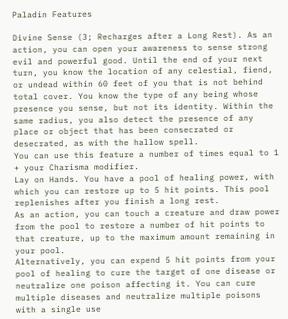Paladin Features

Divine Sense (3; Recharges after a Long Rest). As an action, you can open your awareness to sense strong evil and powerful good. Until the end of your next turn, you know the location of any celestial, fiend, or undead within 60 feet of you that is not behind total cover. You know the type of any being whose presence you sense, but not its identity. Within the same radius, you also detect the presence of any place or object that has been consecrated or desecrated, as with the hallow spell.
You can use this feature a number of times equal to 1 + your Charisma modifier.
Lay on Hands. You have a pool of healing power, with which you can restore up to 5 hit points. This pool replenishes after you finish a long rest.
As an action, you can touch a creature and draw power from the pool to restore a number of hit points to that creature, up to the maximum amount remaining in your pool.
Alternatively, you can expend 5 hit points from your pool of healing to cure the target of one disease or neutralize one poison affecting it. You can cure multiple diseases and neutralize multiple poisons with a single use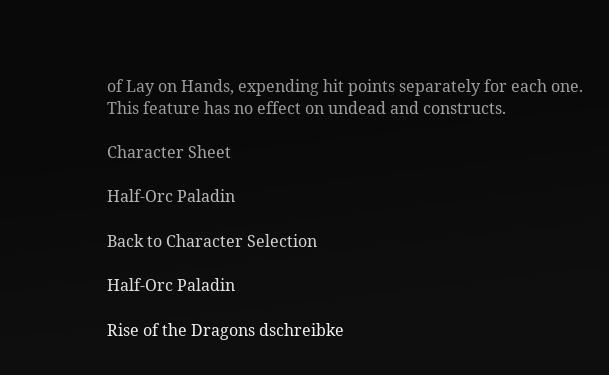of Lay on Hands, expending hit points separately for each one.
This feature has no effect on undead and constructs.

Character Sheet

Half-Orc Paladin

Back to Character Selection

Half-Orc Paladin

Rise of the Dragons dschreibke